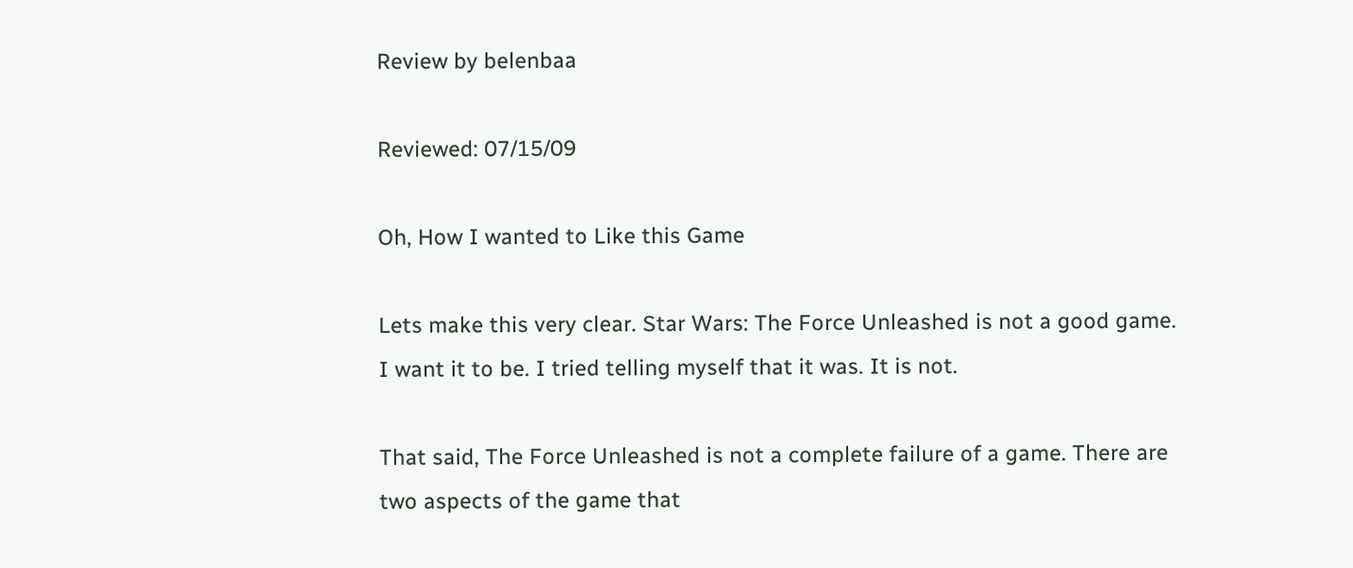Review by belenbaa

Reviewed: 07/15/09

Oh, How I wanted to Like this Game

Lets make this very clear. Star Wars: The Force Unleashed is not a good game. I want it to be. I tried telling myself that it was. It is not.

That said, The Force Unleashed is not a complete failure of a game. There are two aspects of the game that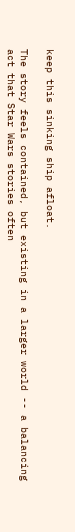keep this sinking ship afloat.

The story feels contained, but existing in a larger world -- a balancing act that Star Wars stories often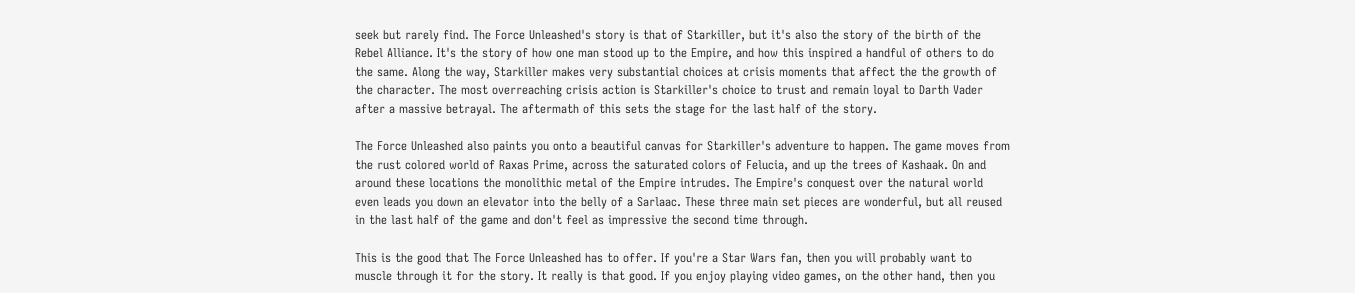seek but rarely find. The Force Unleashed's story is that of Starkiller, but it's also the story of the birth of the Rebel Alliance. It's the story of how one man stood up to the Empire, and how this inspired a handful of others to do the same. Along the way, Starkiller makes very substantial choices at crisis moments that affect the the growth of the character. The most overreaching crisis action is Starkiller's choice to trust and remain loyal to Darth Vader after a massive betrayal. The aftermath of this sets the stage for the last half of the story.

The Force Unleashed also paints you onto a beautiful canvas for Starkiller's adventure to happen. The game moves from the rust colored world of Raxas Prime, across the saturated colors of Felucia, and up the trees of Kashaak. On and around these locations the monolithic metal of the Empire intrudes. The Empire's conquest over the natural world even leads you down an elevator into the belly of a Sarlaac. These three main set pieces are wonderful, but all reused in the last half of the game and don't feel as impressive the second time through.

This is the good that The Force Unleashed has to offer. If you're a Star Wars fan, then you will probably want to muscle through it for the story. It really is that good. If you enjoy playing video games, on the other hand, then you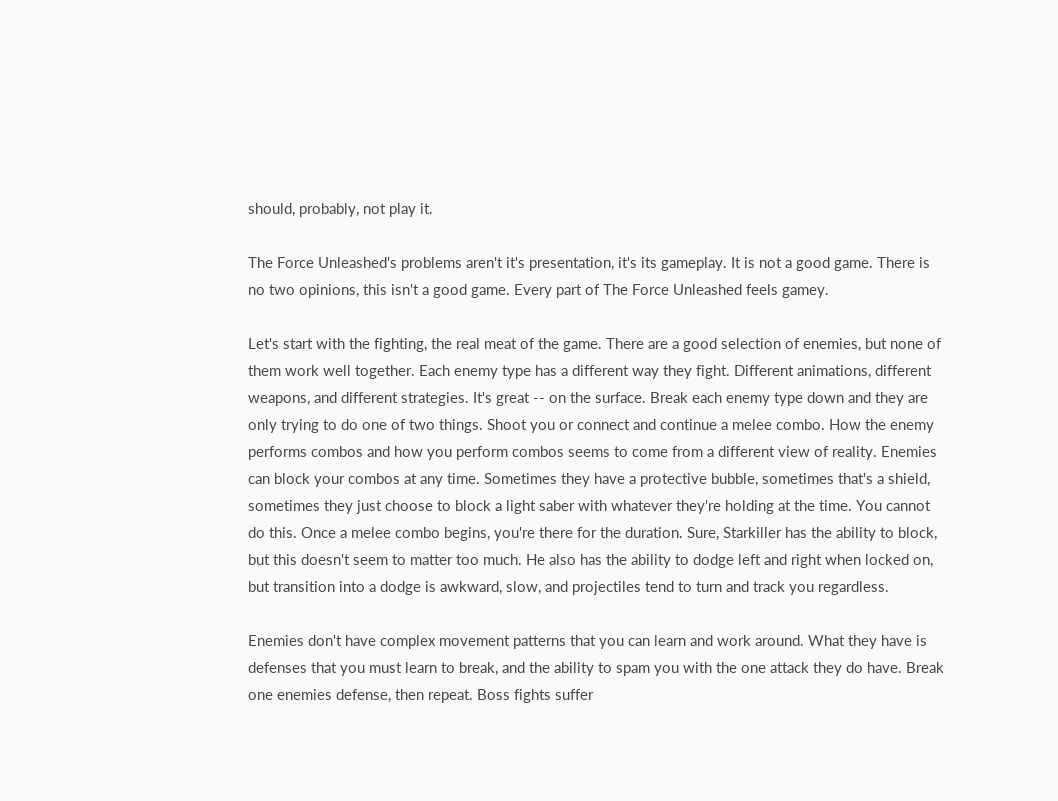should, probably, not play it.

The Force Unleashed's problems aren't it's presentation, it's its gameplay. It is not a good game. There is no two opinions, this isn't a good game. Every part of The Force Unleashed feels gamey.

Let's start with the fighting, the real meat of the game. There are a good selection of enemies, but none of them work well together. Each enemy type has a different way they fight. Different animations, different weapons, and different strategies. It's great -- on the surface. Break each enemy type down and they are only trying to do one of two things. Shoot you or connect and continue a melee combo. How the enemy performs combos and how you perform combos seems to come from a different view of reality. Enemies can block your combos at any time. Sometimes they have a protective bubble, sometimes that's a shield, sometimes they just choose to block a light saber with whatever they're holding at the time. You cannot do this. Once a melee combo begins, you're there for the duration. Sure, Starkiller has the ability to block, but this doesn't seem to matter too much. He also has the ability to dodge left and right when locked on, but transition into a dodge is awkward, slow, and projectiles tend to turn and track you regardless.

Enemies don't have complex movement patterns that you can learn and work around. What they have is defenses that you must learn to break, and the ability to spam you with the one attack they do have. Break one enemies defense, then repeat. Boss fights suffer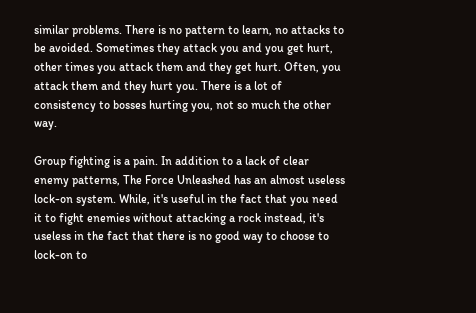similar problems. There is no pattern to learn, no attacks to be avoided. Sometimes they attack you and you get hurt, other times you attack them and they get hurt. Often, you attack them and they hurt you. There is a lot of consistency to bosses hurting you, not so much the other way.

Group fighting is a pain. In addition to a lack of clear enemy patterns, The Force Unleashed has an almost useless lock-on system. While, it's useful in the fact that you need it to fight enemies without attacking a rock instead, it's useless in the fact that there is no good way to choose to lock-on to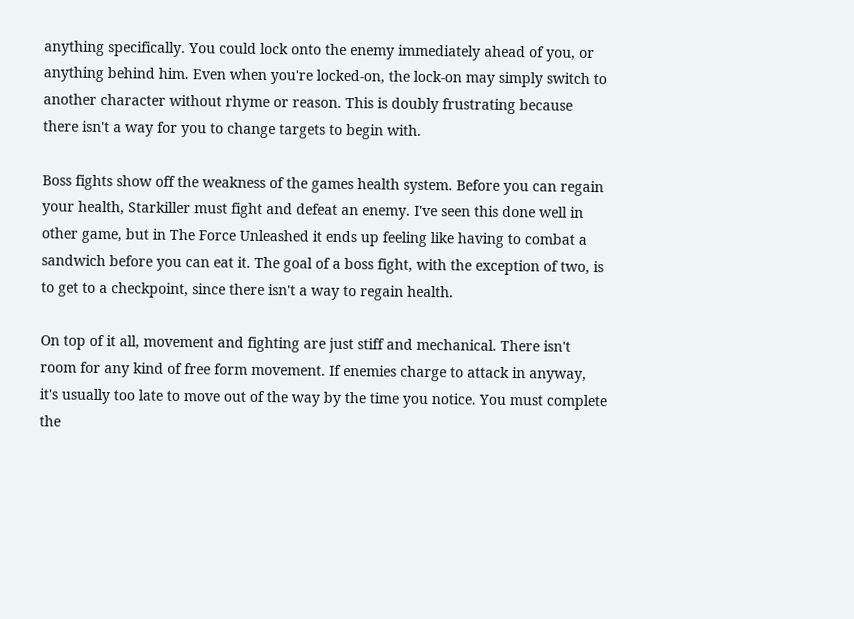anything specifically. You could lock onto the enemy immediately ahead of you, or anything behind him. Even when you're locked-on, the lock-on may simply switch to another character without rhyme or reason. This is doubly frustrating because there isn't a way for you to change targets to begin with.

Boss fights show off the weakness of the games health system. Before you can regain your health, Starkiller must fight and defeat an enemy. I've seen this done well in other game, but in The Force Unleashed it ends up feeling like having to combat a sandwich before you can eat it. The goal of a boss fight, with the exception of two, is to get to a checkpoint, since there isn't a way to regain health.

On top of it all, movement and fighting are just stiff and mechanical. There isn't room for any kind of free form movement. If enemies charge to attack in anyway, it's usually too late to move out of the way by the time you notice. You must complete the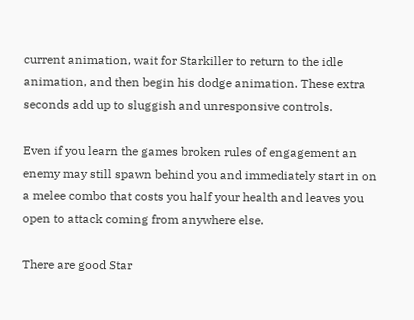current animation, wait for Starkiller to return to the idle animation, and then begin his dodge animation. These extra seconds add up to sluggish and unresponsive controls.

Even if you learn the games broken rules of engagement an enemy may still spawn behind you and immediately start in on a melee combo that costs you half your health and leaves you open to attack coming from anywhere else.

There are good Star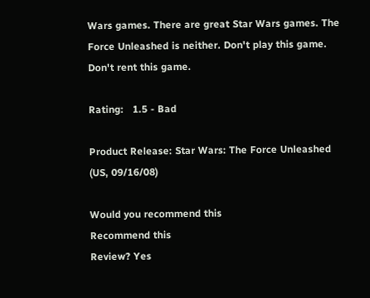Wars games. There are great Star Wars games. The Force Unleashed is neither. Don't play this game. Don't rent this game.

Rating:   1.5 - Bad

Product Release: Star Wars: The Force Unleashed (US, 09/16/08)

Would you recommend this
Recommend this
Review? Yes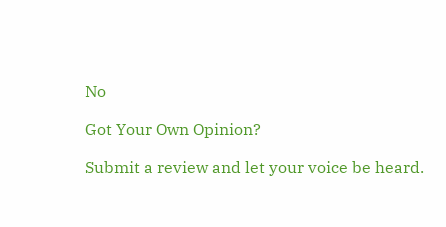No

Got Your Own Opinion?

Submit a review and let your voice be heard.